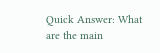Quick Answer: What are the main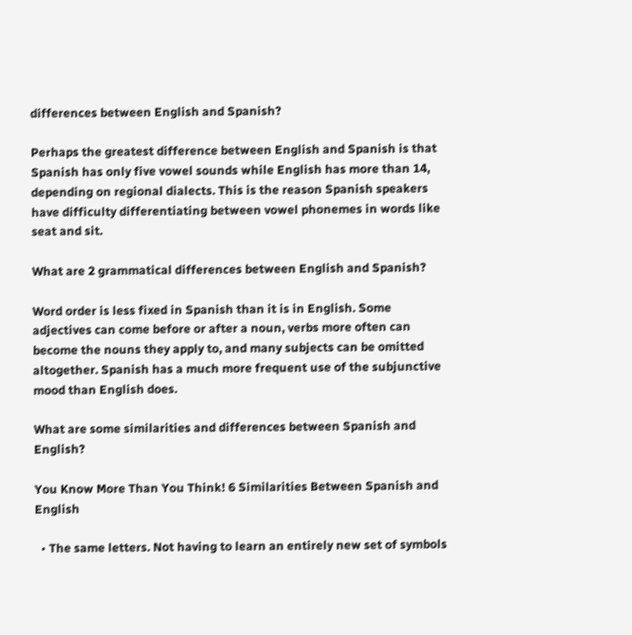differences between English and Spanish?

Perhaps the greatest difference between English and Spanish is that Spanish has only five vowel sounds while English has more than 14, depending on regional dialects. This is the reason Spanish speakers have difficulty differentiating between vowel phonemes in words like seat and sit.

What are 2 grammatical differences between English and Spanish?

Word order is less fixed in Spanish than it is in English. Some adjectives can come before or after a noun, verbs more often can become the nouns they apply to, and many subjects can be omitted altogether. Spanish has a much more frequent use of the subjunctive mood than English does.

What are some similarities and differences between Spanish and English?

You Know More Than You Think! 6 Similarities Between Spanish and English

  • The same letters. Not having to learn an entirely new set of symbols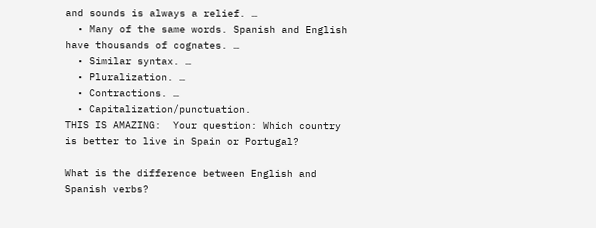and sounds is always a relief. …
  • Many of the same words. Spanish and English have thousands of cognates. …
  • Similar syntax. …
  • Pluralization. …
  • Contractions. …
  • Capitalization/punctuation.
THIS IS AMAZING:  Your question: Which country is better to live in Spain or Portugal?

What is the difference between English and Spanish verbs?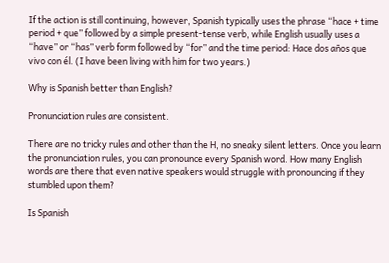If the action is still continuing, however, Spanish typically uses the phrase “hace + time period + que” followed by a simple present-tense verb, while English usually uses a “have” or “has” verb form followed by “for” and the time period: Hace dos años que vivo con él. (I have been living with him for two years.)

Why is Spanish better than English?

Pronunciation rules are consistent.

There are no tricky rules and other than the H, no sneaky silent letters. Once you learn the pronunciation rules, you can pronounce every Spanish word. How many English words are there that even native speakers would struggle with pronouncing if they stumbled upon them?

Is Spanish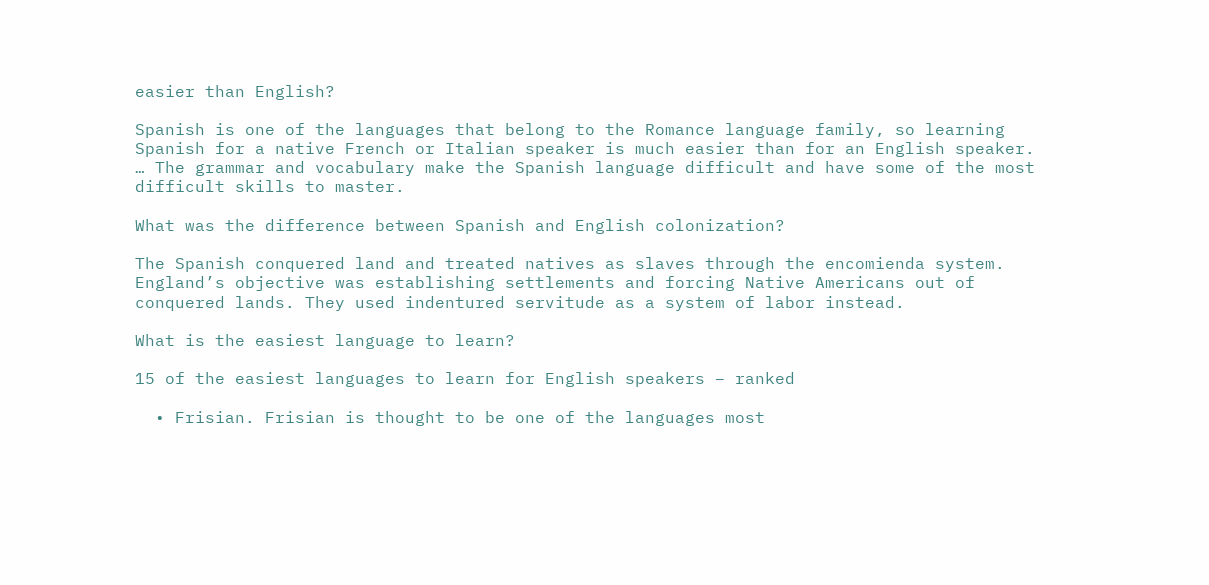easier than English?

Spanish is one of the languages that belong to the Romance language family, so learning Spanish for a native French or Italian speaker is much easier than for an English speaker. … The grammar and vocabulary make the Spanish language difficult and have some of the most difficult skills to master.

What was the difference between Spanish and English colonization?

The Spanish conquered land and treated natives as slaves through the encomienda system. England’s objective was establishing settlements and forcing Native Americans out of conquered lands. They used indentured servitude as a system of labor instead.

What is the easiest language to learn?

15 of the easiest languages to learn for English speakers – ranked

  • Frisian. Frisian is thought to be one of the languages most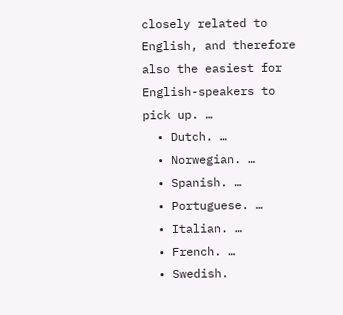closely related to English, and therefore also the easiest for English-speakers to pick up. …
  • Dutch. …
  • Norwegian. …
  • Spanish. …
  • Portuguese. …
  • Italian. …
  • French. …
  • Swedish.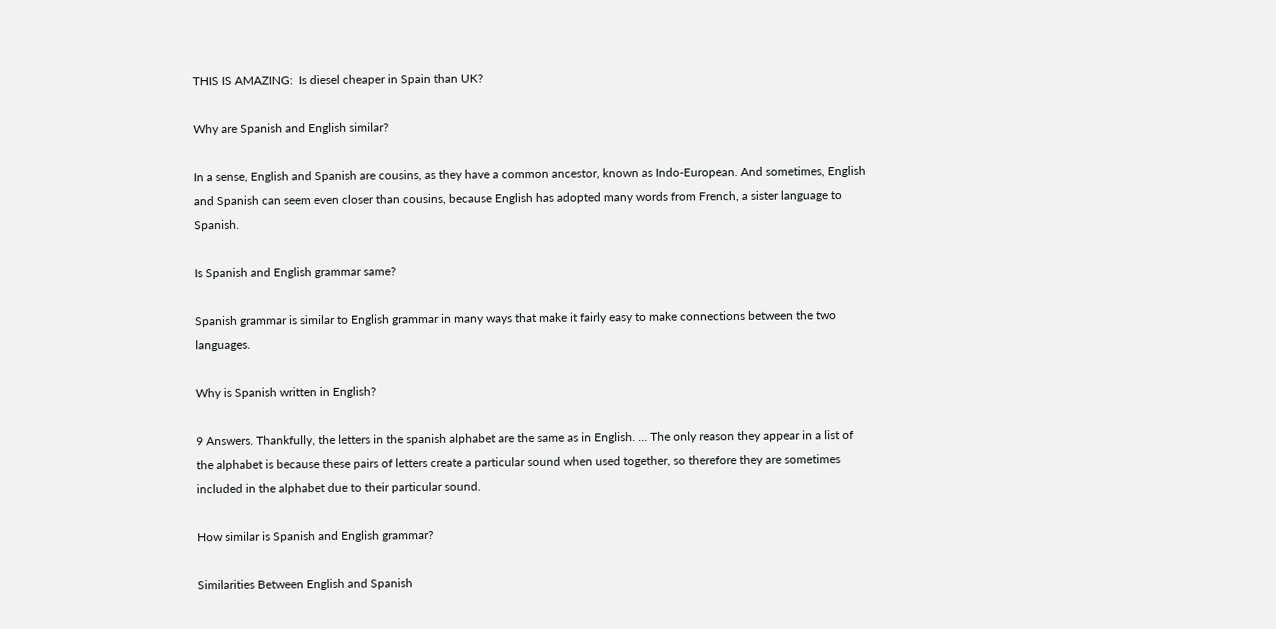THIS IS AMAZING:  Is diesel cheaper in Spain than UK?

Why are Spanish and English similar?

In a sense, English and Spanish are cousins, as they have a common ancestor, known as Indo-European. And sometimes, English and Spanish can seem even closer than cousins, because English has adopted many words from French, a sister language to Spanish.

Is Spanish and English grammar same?

Spanish grammar is similar to English grammar in many ways that make it fairly easy to make connections between the two languages.

Why is Spanish written in English?

9 Answers. Thankfully, the letters in the spanish alphabet are the same as in English. … The only reason they appear in a list of the alphabet is because these pairs of letters create a particular sound when used together, so therefore they are sometimes included in the alphabet due to their particular sound.

How similar is Spanish and English grammar?

Similarities Between English and Spanish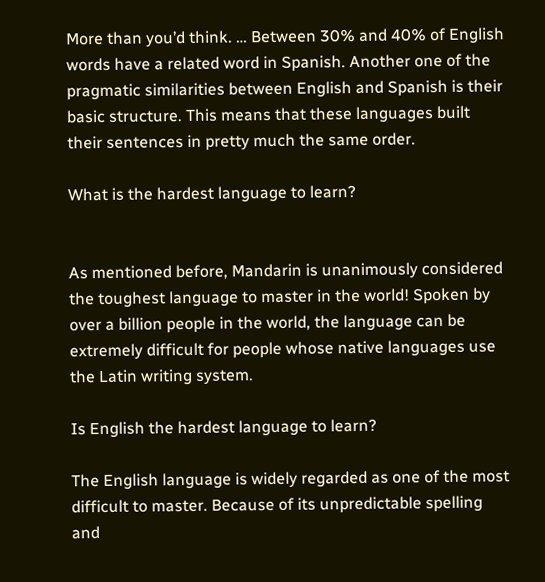More than you’d think. … Between 30% and 40% of English words have a related word in Spanish. Another one of the pragmatic similarities between English and Spanish is their basic structure. This means that these languages built their sentences in pretty much the same order.

What is the hardest language to learn?


As mentioned before, Mandarin is unanimously considered the toughest language to master in the world! Spoken by over a billion people in the world, the language can be extremely difficult for people whose native languages use the Latin writing system.

Is English the hardest language to learn?

The English language is widely regarded as one of the most difficult to master. Because of its unpredictable spelling and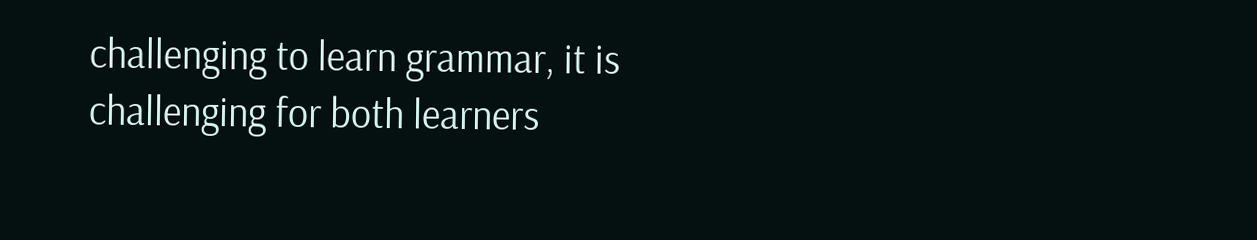challenging to learn grammar, it is challenging for both learners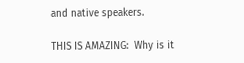and native speakers.

THIS IS AMAZING:  Why is it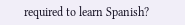required to learn Spanish?